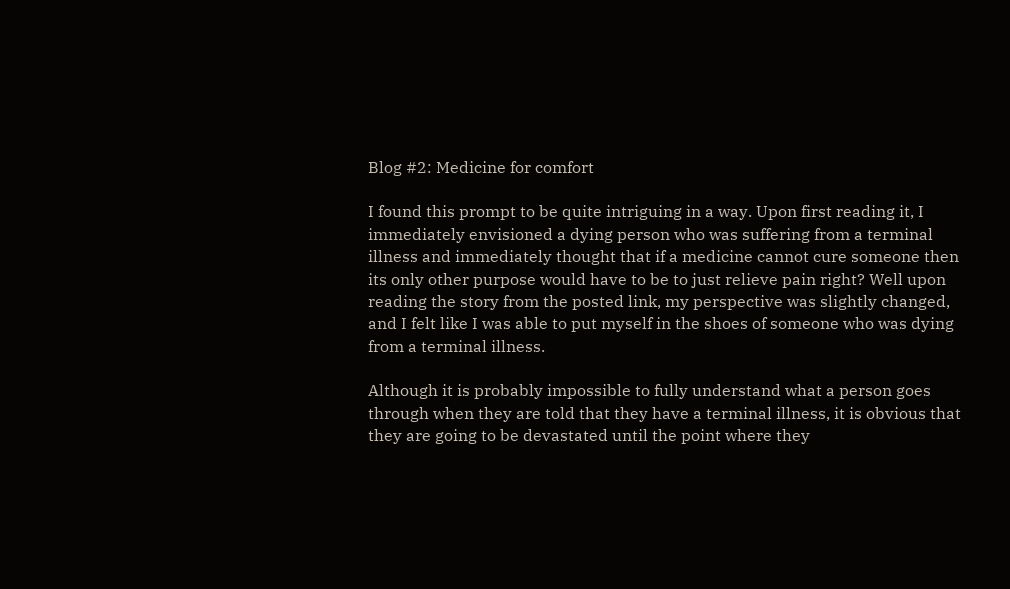Blog #2: Medicine for comfort

I found this prompt to be quite intriguing in a way. Upon first reading it, I immediately envisioned a dying person who was suffering from a terminal illness and immediately thought that if a medicine cannot cure someone then its only other purpose would have to be to just relieve pain right? Well upon reading the story from the posted link, my perspective was slightly changed, and I felt like I was able to put myself in the shoes of someone who was dying from a terminal illness.

Although it is probably impossible to fully understand what a person goes through when they are told that they have a terminal illness, it is obvious that they are going to be devastated until the point where they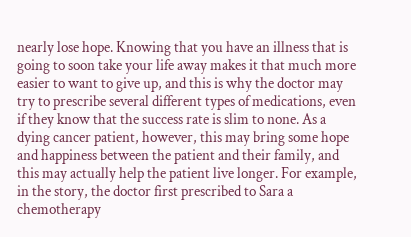nearly lose hope. Knowing that you have an illness that is going to soon take your life away makes it that much more easier to want to give up, and this is why the doctor may try to prescribe several different types of medications, even if they know that the success rate is slim to none. As a dying cancer patient, however, this may bring some hope and happiness between the patient and their family, and this may actually help the patient live longer. For example, in the story, the doctor first prescribed to Sara a chemotherapy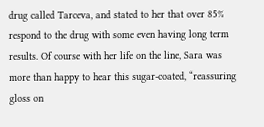drug called Tarceva, and stated to her that over 85% respond to the drug with some even having long term results. Of course with her life on the line, Sara was more than happy to hear this sugar-coated, “reassuring gloss on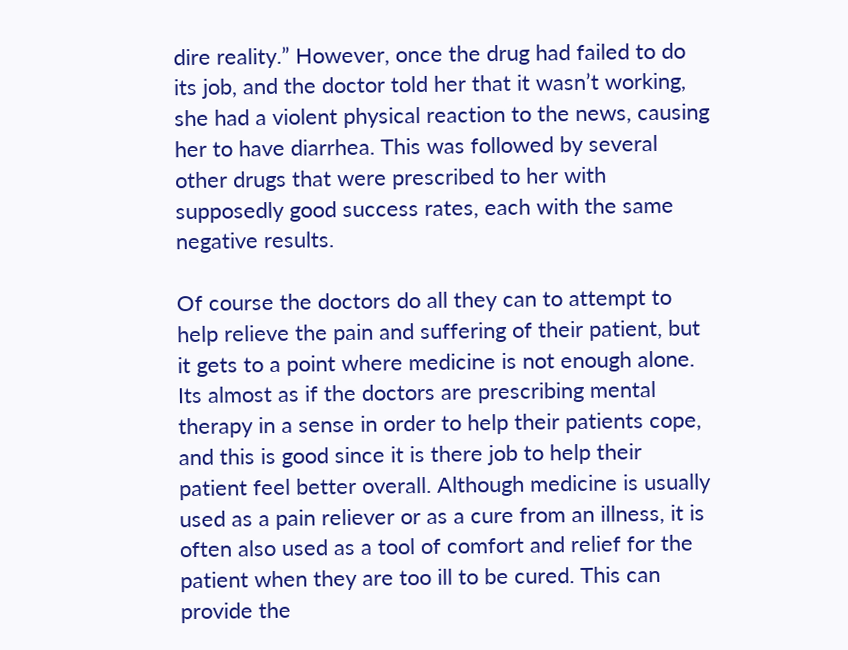dire reality.” However, once the drug had failed to do its job, and the doctor told her that it wasn’t working, she had a violent physical reaction to the news, causing her to have diarrhea. This was followed by several other drugs that were prescribed to her with supposedly good success rates, each with the same negative results.

Of course the doctors do all they can to attempt to help relieve the pain and suffering of their patient, but it gets to a point where medicine is not enough alone. Its almost as if the doctors are prescribing mental therapy in a sense in order to help their patients cope, and this is good since it is there job to help their patient feel better overall. Although medicine is usually used as a pain reliever or as a cure from an illness, it is often also used as a tool of comfort and relief for the patient when they are too ill to be cured. This can provide the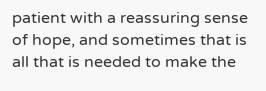patient with a reassuring sense of hope, and sometimes that is all that is needed to make the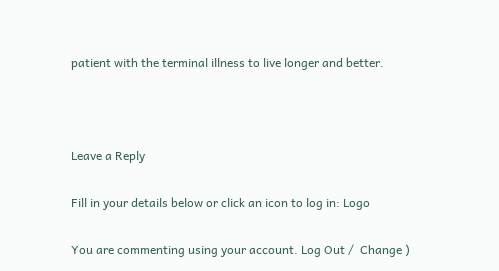patient with the terminal illness to live longer and better.



Leave a Reply

Fill in your details below or click an icon to log in: Logo

You are commenting using your account. Log Out /  Change )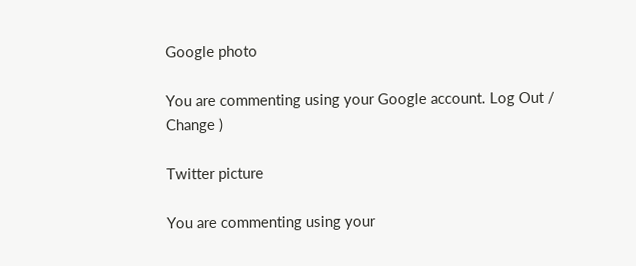Google photo

You are commenting using your Google account. Log Out /  Change )

Twitter picture

You are commenting using your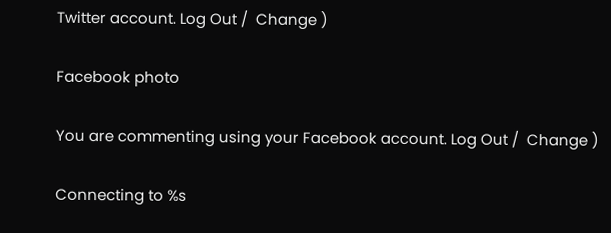Twitter account. Log Out /  Change )

Facebook photo

You are commenting using your Facebook account. Log Out /  Change )

Connecting to %s